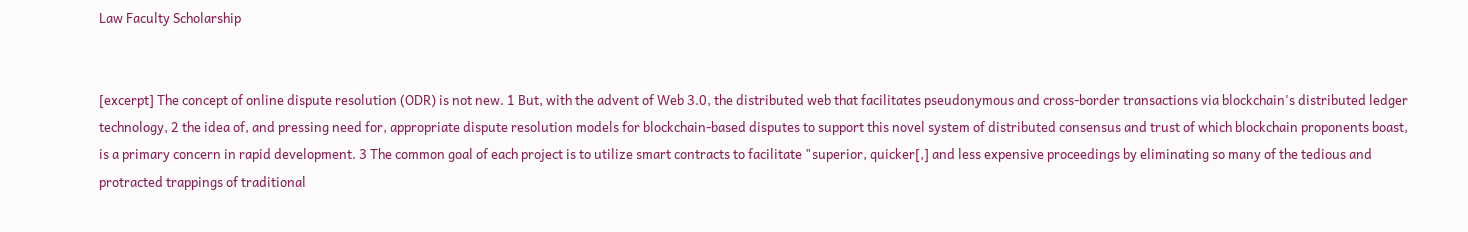Law Faculty Scholarship


[excerpt] The concept of online dispute resolution (ODR) is not new. 1 But, with the advent of Web 3.0, the distributed web that facilitates pseudonymous and cross-border transactions via blockchain's distributed ledger technology, 2 the idea of, and pressing need for, appropriate dispute resolution models for blockchain-based disputes to support this novel system of distributed consensus and trust of which blockchain proponents boast, is a primary concern in rapid development. 3 The common goal of each project is to utilize smart contracts to facilitate "superior, quicker[,] and less expensive proceedings by eliminating so many of the tedious and protracted trappings of traditional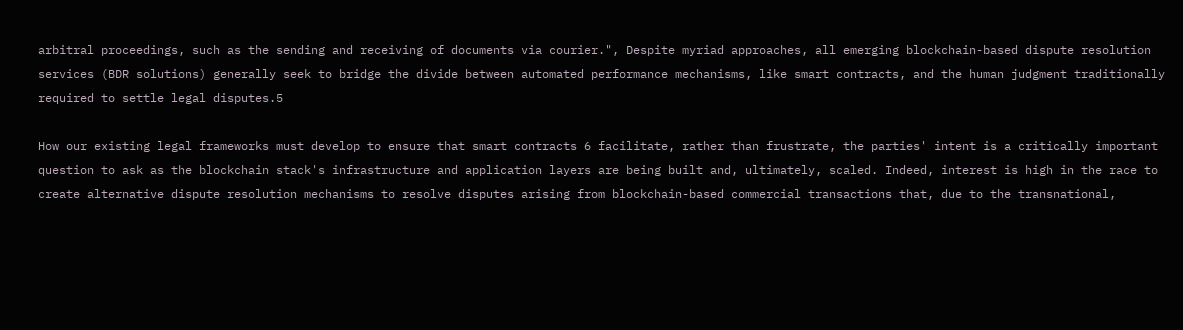arbitral proceedings, such as the sending and receiving of documents via courier.", Despite myriad approaches, all emerging blockchain-based dispute resolution services (BDR solutions) generally seek to bridge the divide between automated performance mechanisms, like smart contracts, and the human judgment traditionally required to settle legal disputes.5

How our existing legal frameworks must develop to ensure that smart contracts 6 facilitate, rather than frustrate, the parties' intent is a critically important question to ask as the blockchain stack's infrastructure and application layers are being built and, ultimately, scaled. Indeed, interest is high in the race to create alternative dispute resolution mechanisms to resolve disputes arising from blockchain-based commercial transactions that, due to the transnational,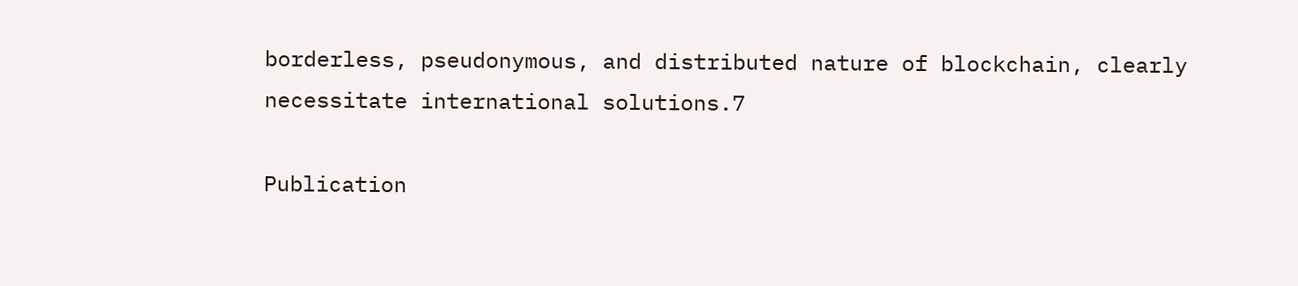borderless, pseudonymous, and distributed nature of blockchain, clearly necessitate international solutions.7

Publication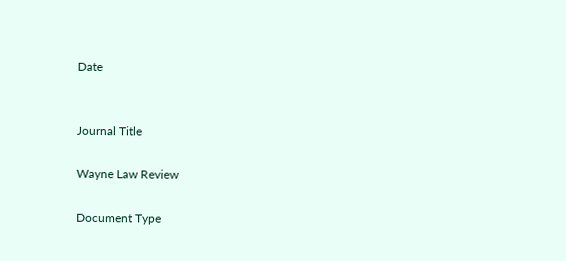Date


Journal Title

Wayne Law Review

Document Type